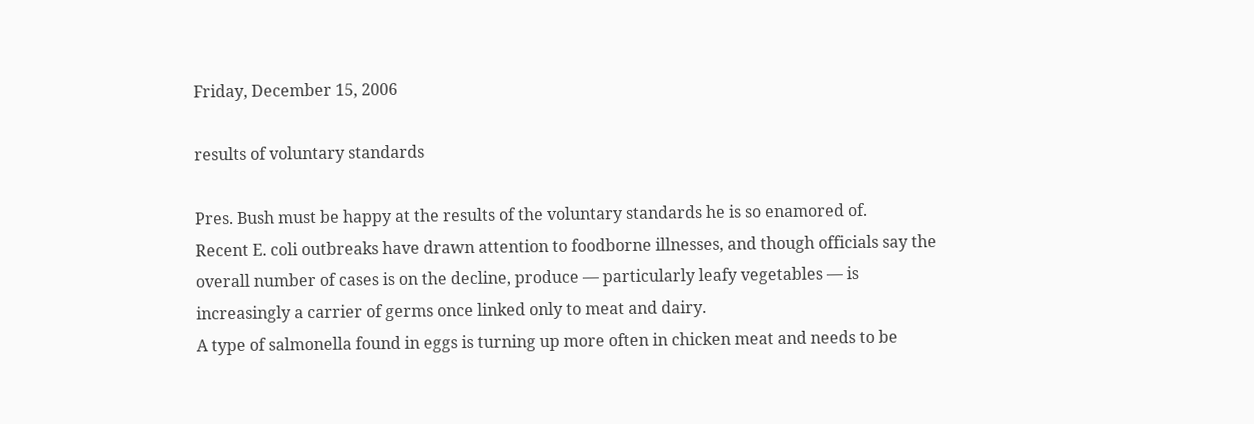Friday, December 15, 2006

results of voluntary standards

Pres. Bush must be happy at the results of the voluntary standards he is so enamored of.
Recent E. coli outbreaks have drawn attention to foodborne illnesses, and though officials say the overall number of cases is on the decline, produce — particularly leafy vegetables — is increasingly a carrier of germs once linked only to meat and dairy.
A type of salmonella found in eggs is turning up more often in chicken meat and needs to be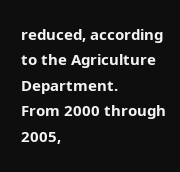reduced, according to the Agriculture Department.
From 2000 through 2005,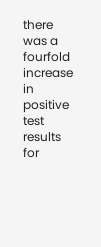there was a fourfold increase in positive test results for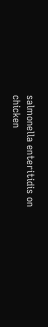salmonella enteritidis on chicken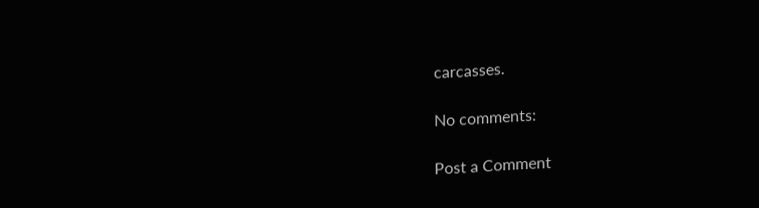carcasses.

No comments:

Post a Comment